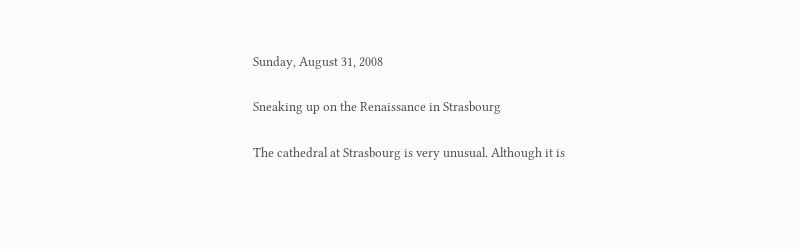Sunday, August 31, 2008

Sneaking up on the Renaissance in Strasbourg

The cathedral at Strasbourg is very unusual. Although it is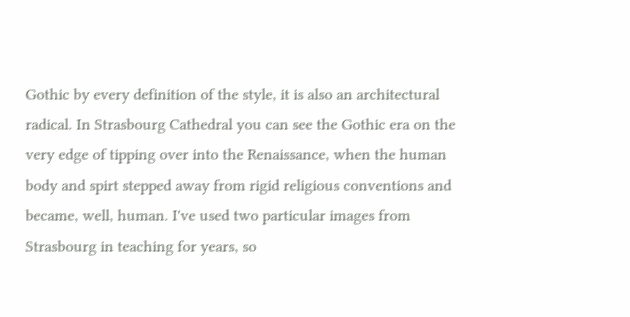Gothic by every definition of the style, it is also an architectural radical. In Strasbourg Cathedral you can see the Gothic era on the very edge of tipping over into the Renaissance, when the human body and spirt stepped away from rigid religious conventions and became, well, human. I've used two particular images from Strasbourg in teaching for years, so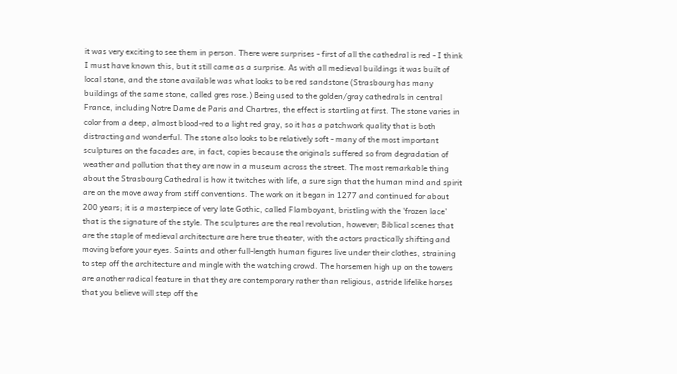it was very exciting to see them in person. There were surprises - first of all the cathedral is red - I think I must have known this, but it still came as a surprise. As with all medieval buildings it was built of local stone, and the stone available was what looks to be red sandstone (Strasbourg has many buildings of the same stone, called gres rose.) Being used to the golden/gray cathedrals in central France, including Notre Dame de Paris and Chartres, the effect is startling at first. The stone varies in color from a deep, almost blood-red to a light red gray, so it has a patchwork quality that is both distracting and wonderful. The stone also looks to be relatively soft - many of the most important sculptures on the facades are, in fact, copies because the originals suffered so from degradation of weather and pollution that they are now in a museum across the street. The most remarkable thing about the Strasbourg Cathedral is how it twitches with life, a sure sign that the human mind and spirit are on the move away from stiff conventions. The work on it began in 1277 and continued for about 200 years; it is a masterpiece of very late Gothic, called Flamboyant, bristling with the 'frozen lace' that is the signature of the style. The sculptures are the real revolution, however; Biblical scenes that are the staple of medieval architecture are here true theater, with the actors practically shifting and moving before your eyes. Saints and other full-length human figures live under their clothes, straining to step off the architecture and mingle with the watching crowd. The horsemen high up on the towers are another radical feature in that they are contemporary rather than religious, astride lifelike horses that you believe will step off the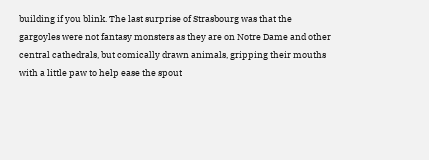building if you blink. The last surprise of Strasbourg was that the gargoyles were not fantasy monsters as they are on Notre Dame and other central cathedrals, but comically drawn animals, gripping their mouths with a little paw to help ease the spout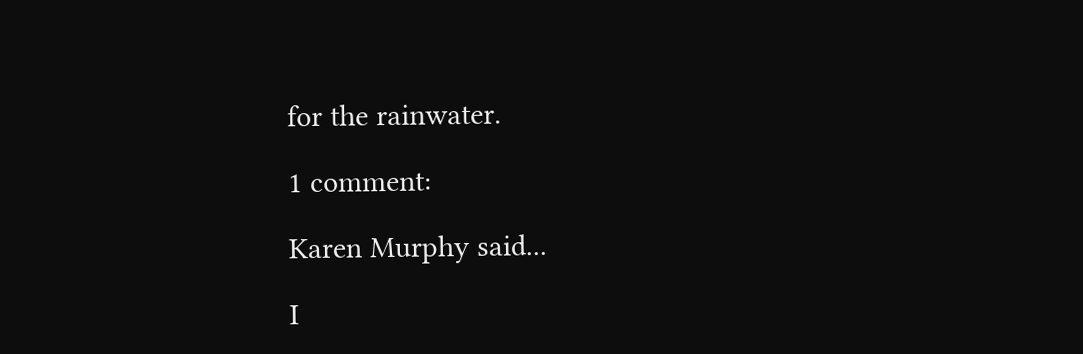for the rainwater.

1 comment:

Karen Murphy said...

I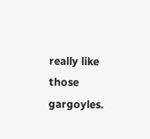really like those gargoyles.